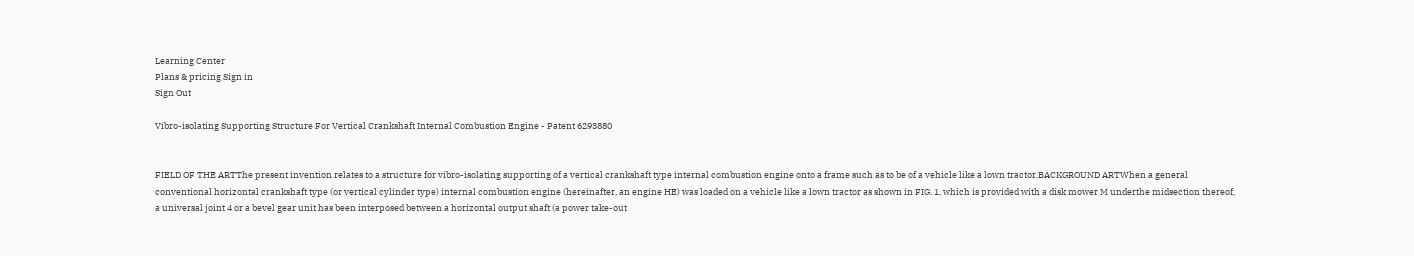Learning Center
Plans & pricing Sign in
Sign Out

Vibro-isolating Supporting Structure For Vertical Crankshaft Internal Combustion Engine - Patent 6293880


FIELD OF THE ARTThe present invention relates to a structure for vibro-isolating supporting of a vertical crankshaft type internal combustion engine onto a frame such as to be of a vehicle like a lown tractor.BACKGROUND ARTWhen a general conventional horizontal crankshaft type (or vertical cylinder type) internal combustion engine (hereinafter, an engine HE) was loaded on a vehicle like a lown tractor as shown in FIG. 1, which is provided with a disk mower M underthe midsection thereof, a universal joint 4 or a bevel gear unit has been interposed between a horizontal output shaft (a power take-out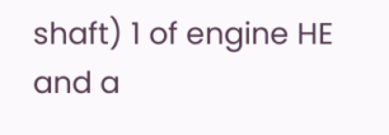shaft) 1 of engine HE and a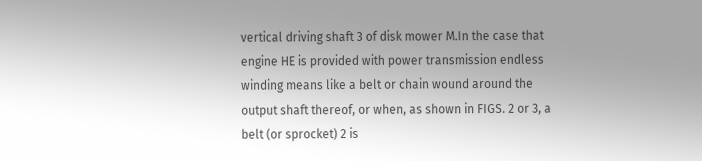vertical driving shaft 3 of disk mower M.In the case that engine HE is provided with power transmission endless winding means like a belt or chain wound around the output shaft thereof, or when, as shown in FIGS. 2 or 3, a belt (or sprocket) 2 is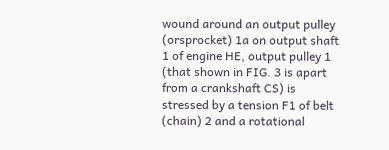wound around an output pulley (orsprocket) 1a on output shaft 1 of engine HE, output pulley 1 (that shown in FIG. 3 is apart from a crankshaft CS) is stressed by a tension F1 of belt (chain) 2 and a rotational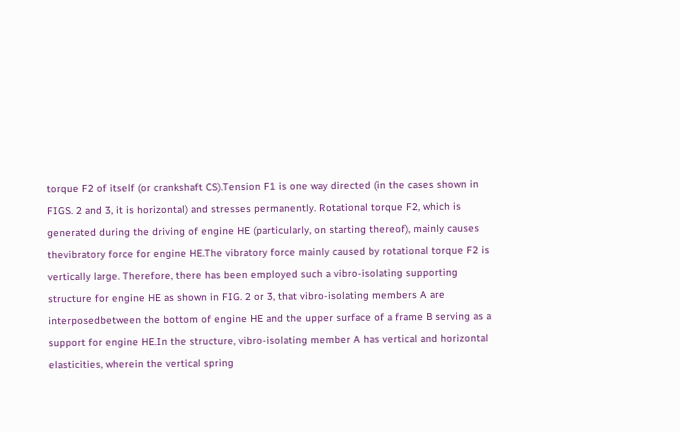torque F2 of itself (or crankshaft CS).Tension F1 is one way directed (in the cases shown in FIGS. 2 and 3, it is horizontal) and stresses permanently. Rotational torque F2, which is generated during the driving of engine HE (particularly, on starting thereof), mainly causes thevibratory force for engine HE.The vibratory force mainly caused by rotational torque F2 is vertically large. Therefore, there has been employed such a vibro-isolating supporting structure for engine HE as shown in FIG. 2 or 3, that vibro-isolating members A are interposedbetween the bottom of engine HE and the upper surface of a frame B serving as a support for engine HE.In the structure, vibro-isolating member A has vertical and horizontal elasticities, wherein the vertical spring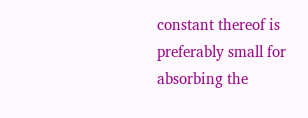constant thereof is preferably small for absorbing the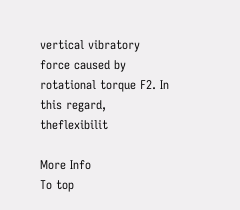vertical vibratory force caused by rotational torque F2. In this regard, theflexibilit

More Info
To top